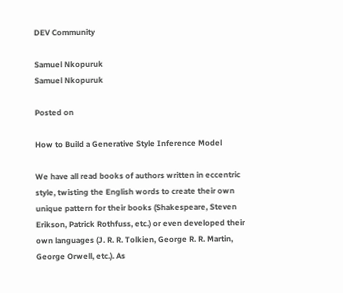DEV Community

Samuel Nkopuruk
Samuel Nkopuruk

Posted on

How to Build a Generative Style Inference Model

We have all read books of authors written in eccentric style, twisting the English words to create their own unique pattern for their books (Shakespeare, Steven Erikson, Patrick Rothfuss, etc.) or even developed their own languages (J. R. R. Tolkien, George R. R. Martin, George Orwell, etc.). As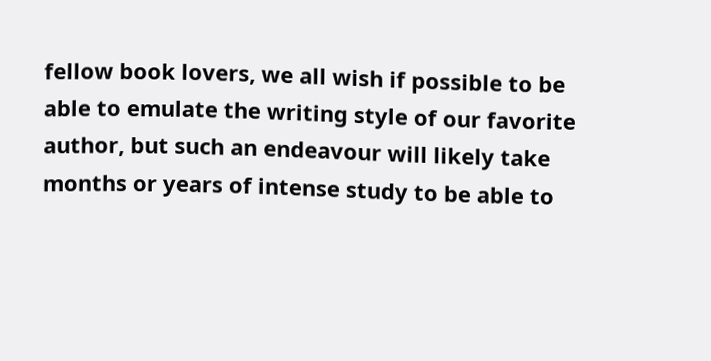fellow book lovers, we all wish if possible to be able to emulate the writing style of our favorite author, but such an endeavour will likely take months or years of intense study to be able to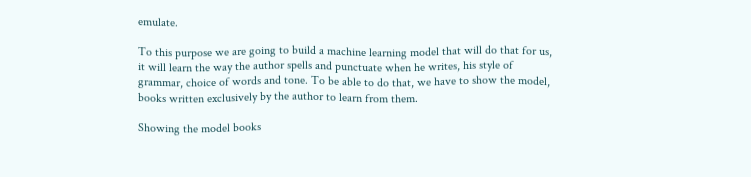emulate.

To this purpose we are going to build a machine learning model that will do that for us, it will learn the way the author spells and punctuate when he writes, his style of grammar, choice of words and tone. To be able to do that, we have to show the model, books written exclusively by the author to learn from them.

Showing the model books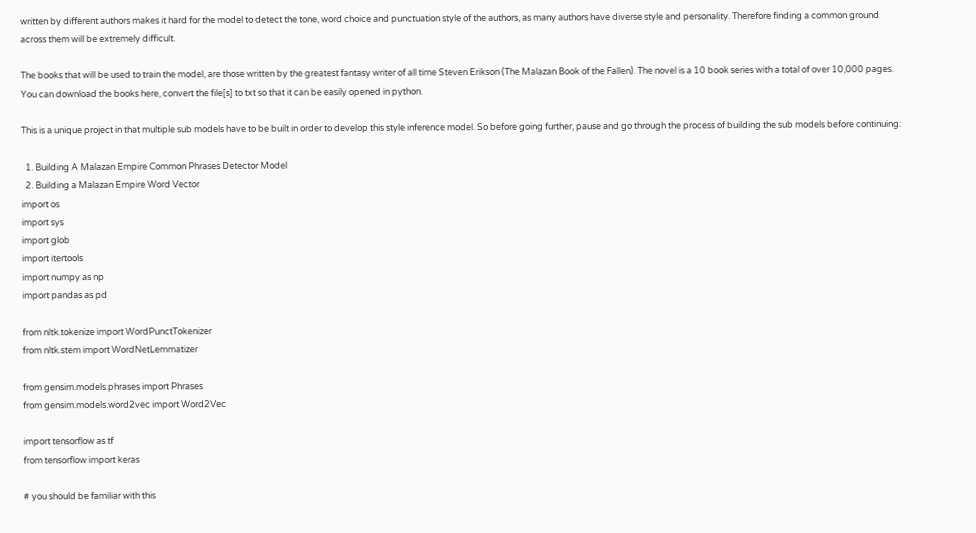written by different authors makes it hard for the model to detect the tone, word choice and punctuation style of the authors, as many authors have diverse style and personality. Therefore finding a common ground across them will be extremely difficult.

The books that will be used to train the model, are those written by the greatest fantasy writer of all time Steven Erikson (The Malazan Book of the Fallen). The novel is a 10 book series with a total of over 10,000 pages. You can download the books here, convert the file[s] to txt so that it can be easily opened in python.

This is a unique project in that multiple sub models have to be built in order to develop this style inference model. So before going further, pause and go through the process of building the sub models before continuing:

  1. Building A Malazan Empire Common Phrases Detector Model
  2. Building a Malazan Empire Word Vector
import os
import sys
import glob
import itertools
import numpy as np
import pandas as pd

from nltk.tokenize import WordPunctTokenizer
from nltk.stem import WordNetLemmatizer

from gensim.models.phrases import Phrases
from gensim.models.word2vec import Word2Vec

import tensorflow as tf
from tensorflow import keras

# you should be familiar with this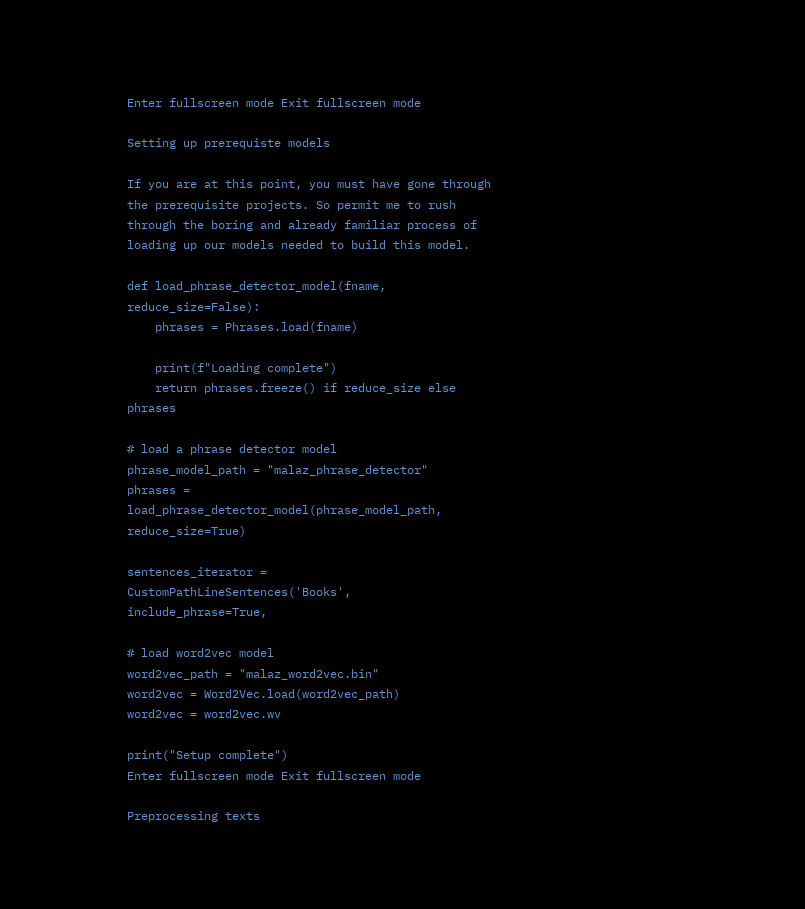Enter fullscreen mode Exit fullscreen mode

Setting up prerequiste models

If you are at this point, you must have gone through the prerequisite projects. So permit me to rush through the boring and already familiar process of loading up our models needed to build this model.

def load_phrase_detector_model(fname, reduce_size=False):
    phrases = Phrases.load(fname)

    print(f"Loading complete")
    return phrases.freeze() if reduce_size else phrases

# load a phrase detector model
phrase_model_path = "malaz_phrase_detector"
phrases = load_phrase_detector_model(phrase_model_path, reduce_size=True)

sentences_iterator = CustomPathLineSentences('Books', include_phrase=True,

# load word2vec model
word2vec_path = "malaz_word2vec.bin"
word2vec = Word2Vec.load(word2vec_path)
word2vec = word2vec.wv

print("Setup complete")
Enter fullscreen mode Exit fullscreen mode

Preprocessing texts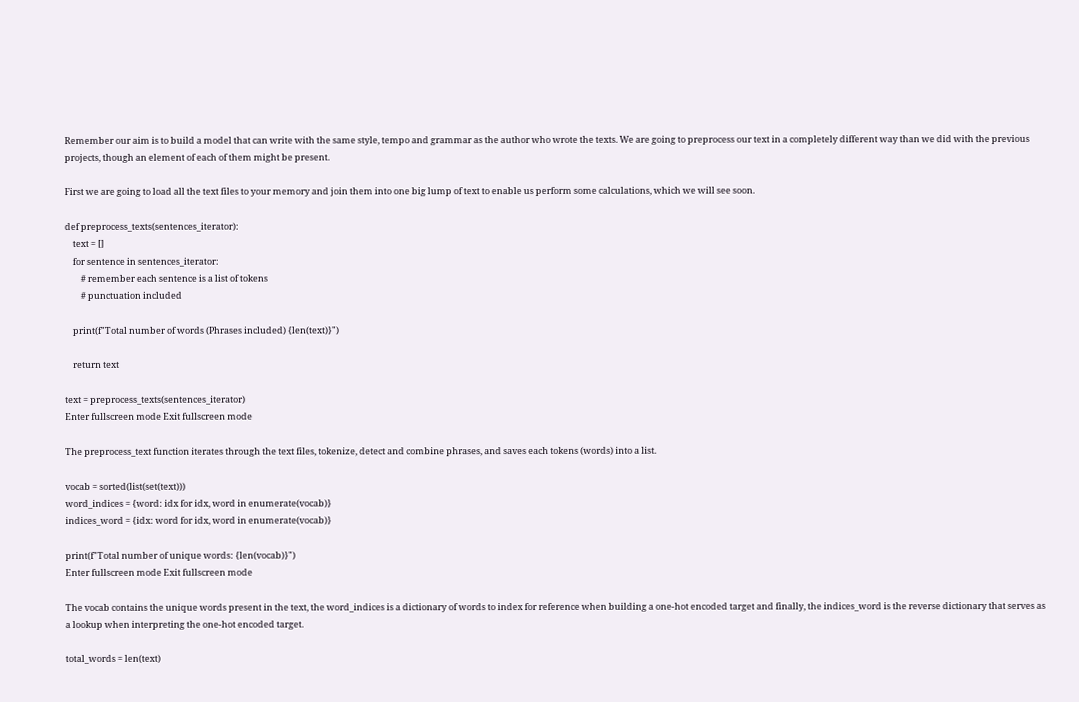Remember our aim is to build a model that can write with the same style, tempo and grammar as the author who wrote the texts. We are going to preprocess our text in a completely different way than we did with the previous projects, though an element of each of them might be present.

First we are going to load all the text files to your memory and join them into one big lump of text to enable us perform some calculations, which we will see soon.

def preprocess_texts(sentences_iterator):
    text = []
    for sentence in sentences_iterator:
        # remember each sentence is a list of tokens
        # punctuation included

    print(f"Total number of words (Phrases included) {len(text)}")

    return text

text = preprocess_texts(sentences_iterator)
Enter fullscreen mode Exit fullscreen mode

The preprocess_text function iterates through the text files, tokenize, detect and combine phrases, and saves each tokens (words) into a list.

vocab = sorted(list(set(text)))
word_indices = {word: idx for idx, word in enumerate(vocab)}
indices_word = {idx: word for idx, word in enumerate(vocab)}

print(f"Total number of unique words: {len(vocab)}")
Enter fullscreen mode Exit fullscreen mode

The vocab contains the unique words present in the text, the word_indices is a dictionary of words to index for reference when building a one-hot encoded target and finally, the indices_word is the reverse dictionary that serves as a lookup when interpreting the one-hot encoded target.

total_words = len(text)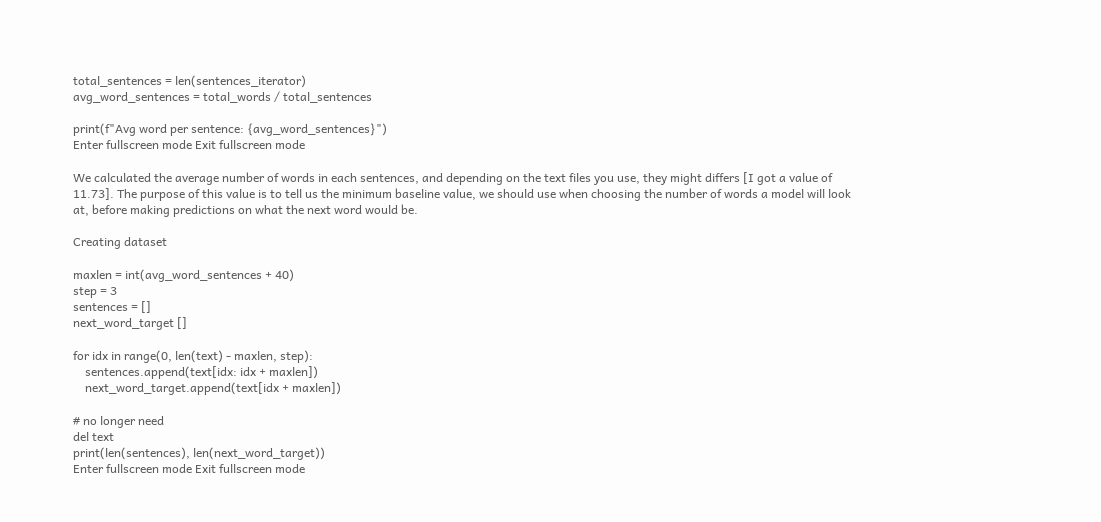total_sentences = len(sentences_iterator)
avg_word_sentences = total_words / total_sentences

print(f"Avg word per sentence: {avg_word_sentences}")
Enter fullscreen mode Exit fullscreen mode

We calculated the average number of words in each sentences, and depending on the text files you use, they might differs [I got a value of 11.73]. The purpose of this value is to tell us the minimum baseline value, we should use when choosing the number of words a model will look at, before making predictions on what the next word would be.

Creating dataset

maxlen = int(avg_word_sentences + 40)
step = 3
sentences = []
next_word_target []

for idx in range(0, len(text) - maxlen, step):
    sentences.append(text[idx: idx + maxlen])
    next_word_target.append(text[idx + maxlen])

# no longer need
del text
print(len(sentences), len(next_word_target))
Enter fullscreen mode Exit fullscreen mode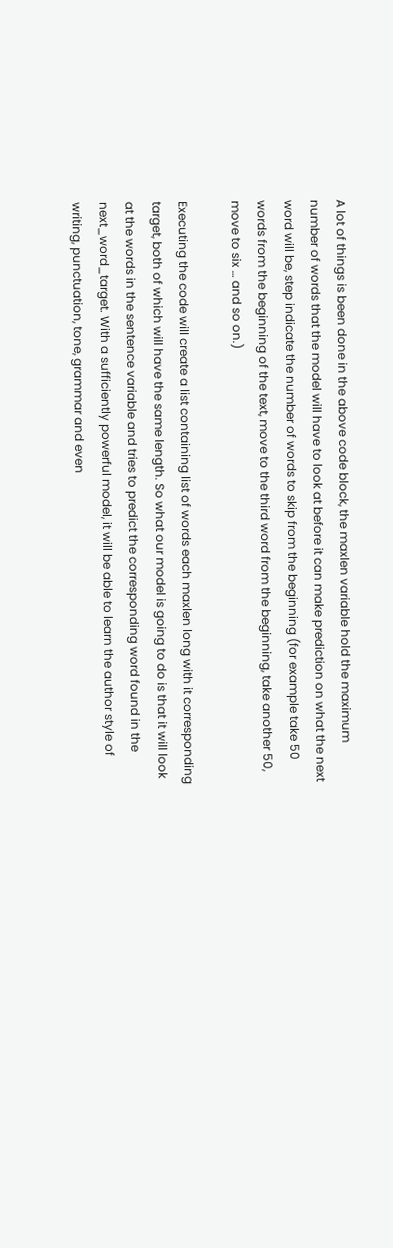A lot of things is been done in the above code block, the maxlen variable hold the maximum number of words that the model will have to look at before it can make prediction on what the next word will be, step indicate the number of words to skip from the beginning (for example take 50 words from the beginning of the text, move to the third word from the beginning, take another 50, move to six … and so on.)

Executing the code will create a list containing list of words each maxlen long with it corresponding target, both of which will have the same length. So what our model is going to do is that it will look at the words in the sentence variable and tries to predict the corresponding word found in the next_word_target. With a sufficiently powerful model, it will be able to learn the author style of writing, punctuation, tone, grammar and even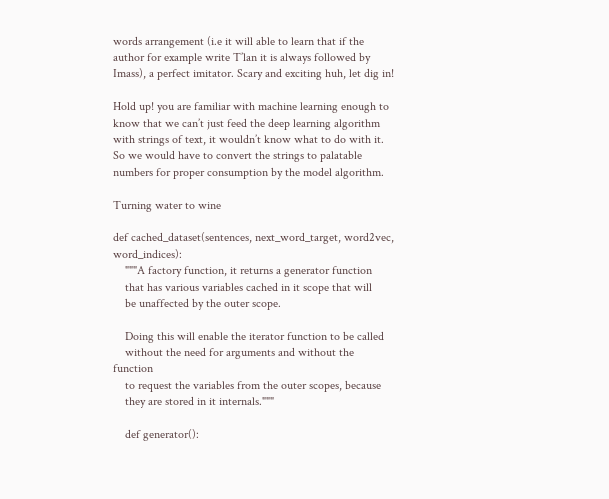words arrangement (i.e it will able to learn that if the author for example write T’lan it is always followed by Imass), a perfect imitator. Scary and exciting huh, let dig in!

Hold up! you are familiar with machine learning enough to know that we can’t just feed the deep learning algorithm with strings of text, it wouldn’t know what to do with it. So we would have to convert the strings to palatable numbers for proper consumption by the model algorithm.

Turning water to wine

def cached_dataset(sentences, next_word_target, word2vec, word_indices):
    """A factory function, it returns a generator function
    that has various variables cached in it scope that will
    be unaffected by the outer scope.

    Doing this will enable the iterator function to be called
    without the need for arguments and without the function
    to request the variables from the outer scopes, because
    they are stored in it internals."""

    def generator():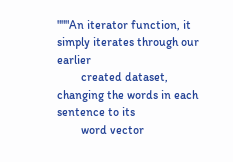"""An iterator function, it simply iterates through our earlier
        created dataset, changing the words in each sentence to its
        word vector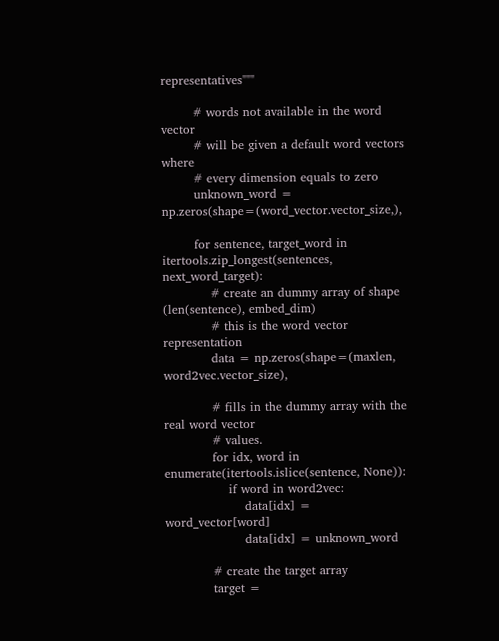representatives"""

        # words not available in the word vector
        # will be given a default word vectors where
        # every dimension equals to zero
        unknown_word = np.zeros(shape=(word_vector.vector_size,),

        for sentence, target_word in itertools.zip_longest(sentences, next_word_target):
            # create an dummy array of shape (len(sentence), embed_dim)
            # this is the word vector representation
            data = np.zeros(shape=(maxlen, word2vec.vector_size),

            # fills in the dummy array with the real word vector
            # values.
            for idx, word in enumerate(itertools.islice(sentence, None)):
                if word in word2vec:
                    data[idx] = word_vector[word]
                    data[idx] = unknown_word

            # create the target array
            target =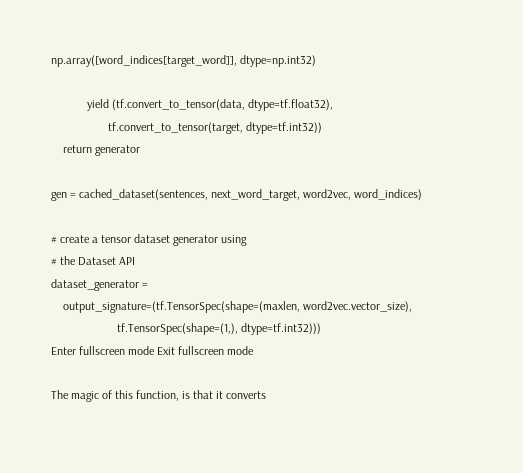np.array([word_indices[target_word]], dtype=np.int32)

            yield (tf.convert_to_tensor(data, dtype=tf.float32),
                   tf.convert_to_tensor(target, dtype=tf.int32))
    return generator

gen = cached_dataset(sentences, next_word_target, word2vec, word_indices)

# create a tensor dataset generator using
# the Dataset API
dataset_generator =
    output_signature=(tf.TensorSpec(shape=(maxlen, word2vec.vector_size),
                      tf.TensorSpec(shape=(1,), dtype=tf.int32)))
Enter fullscreen mode Exit fullscreen mode

The magic of this function, is that it converts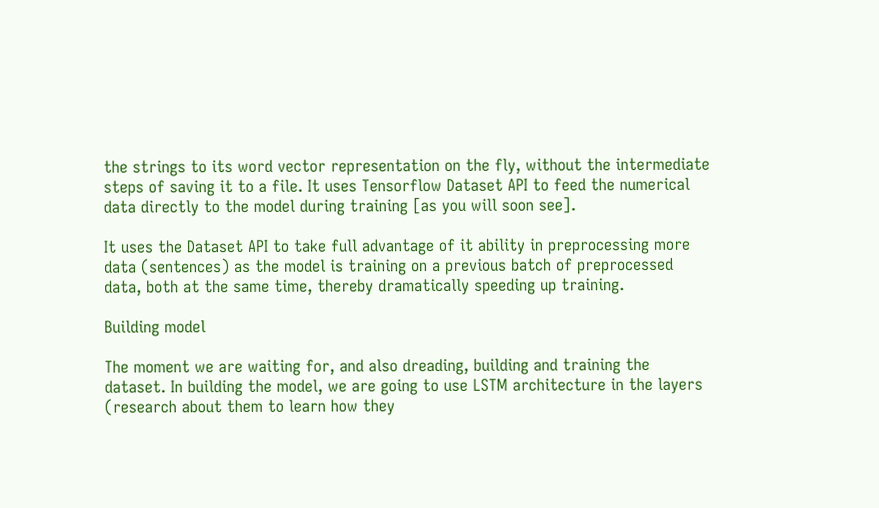the strings to its word vector representation on the fly, without the intermediate steps of saving it to a file. It uses Tensorflow Dataset API to feed the numerical data directly to the model during training [as you will soon see].

It uses the Dataset API to take full advantage of it ability in preprocessing more data (sentences) as the model is training on a previous batch of preprocessed data, both at the same time, thereby dramatically speeding up training.

Building model

The moment we are waiting for, and also dreading, building and training the dataset. In building the model, we are going to use LSTM architecture in the layers (research about them to learn how they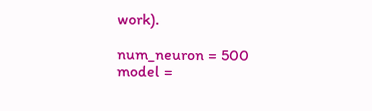work).

num_neuron = 500
model =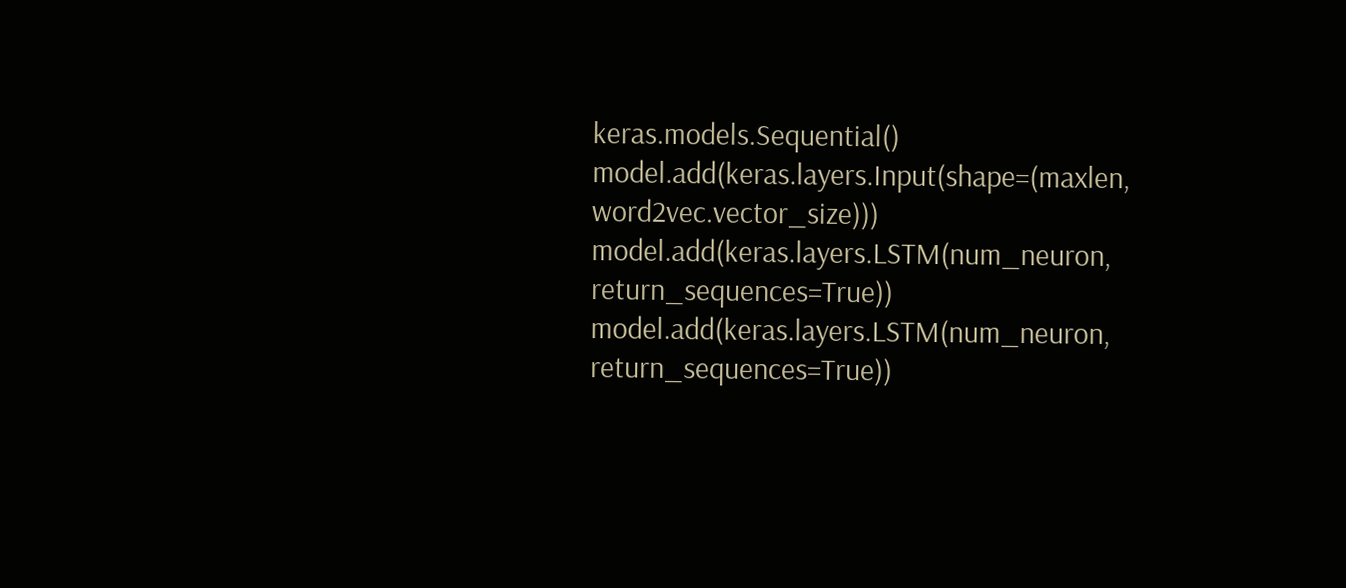keras.models.Sequential()
model.add(keras.layers.Input(shape=(maxlen, word2vec.vector_size)))
model.add(keras.layers.LSTM(num_neuron, return_sequences=True))
model.add(keras.layers.LSTM(num_neuron, return_sequences=True))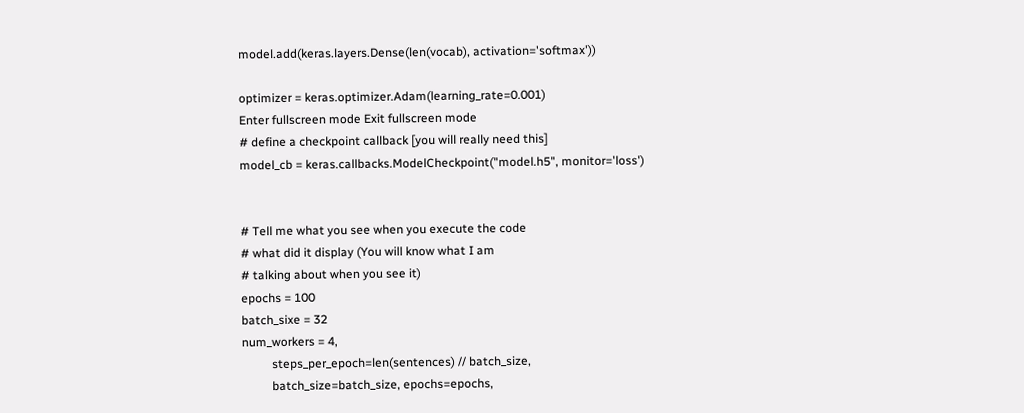model.add(keras.layers.Dense(len(vocab), activation='softmax'))

optimizer = keras.optimizer.Adam(learning_rate=0.001)
Enter fullscreen mode Exit fullscreen mode
# define a checkpoint callback [you will really need this]
model_cb = keras.callbacks.ModelCheckpoint("model.h5", monitor='loss')


# Tell me what you see when you execute the code
# what did it display (You will know what I am
# talking about when you see it)
epochs = 100
batch_sixe = 32
num_workers = 4,
          steps_per_epoch=len(sentences) // batch_size,
          batch_size=batch_size, epochs=epochs,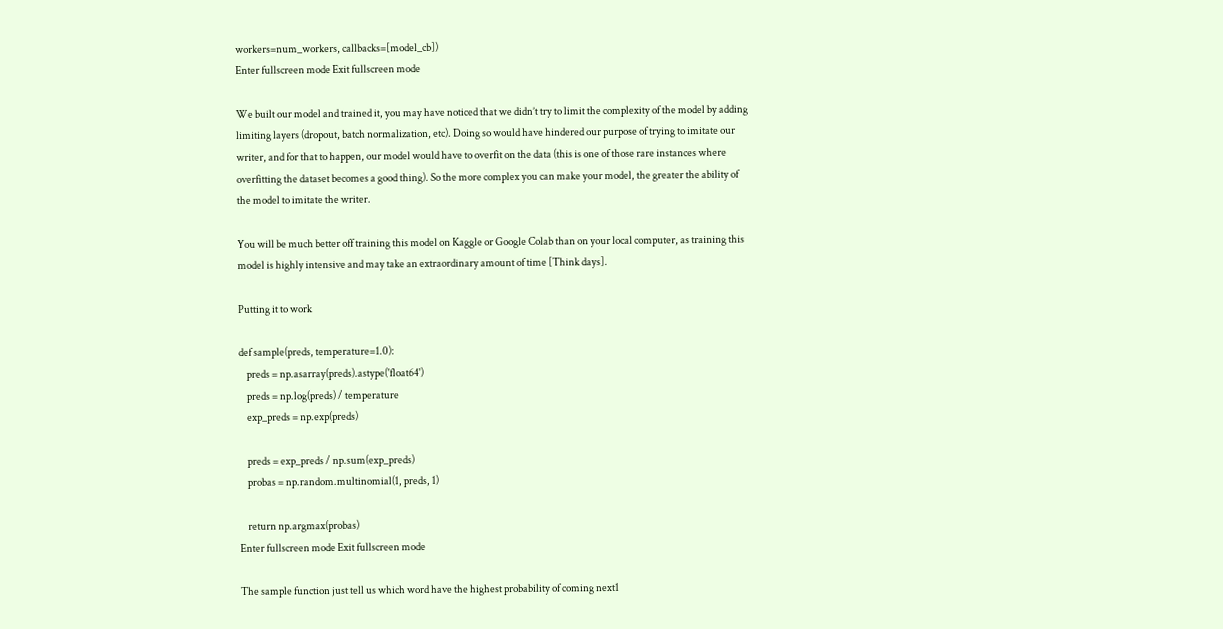workers=num_workers, callbacks=[model_cb])
Enter fullscreen mode Exit fullscreen mode

We built our model and trained it, you may have noticed that we didn’t try to limit the complexity of the model by adding limiting layers (dropout, batch normalization, etc). Doing so would have hindered our purpose of trying to imitate our writer, and for that to happen, our model would have to overfit on the data (this is one of those rare instances where overfitting the dataset becomes a good thing). So the more complex you can make your model, the greater the ability of the model to imitate the writer.

You will be much better off training this model on Kaggle or Google Colab than on your local computer, as training this model is highly intensive and may take an extraordinary amount of time [Think days].

Putting it to work

def sample(preds, temperature=1.0):
    preds = np.asarray(preds).astype('float64')
    preds = np.log(preds) / temperature
    exp_preds = np.exp(preds)

    preds = exp_preds / np.sum(exp_preds)
    probas = np.random.multinomial(1, preds, 1)

    return np.argmax(probas)
Enter fullscreen mode Exit fullscreen mode

The sample function just tell us which word have the highest probability of coming next1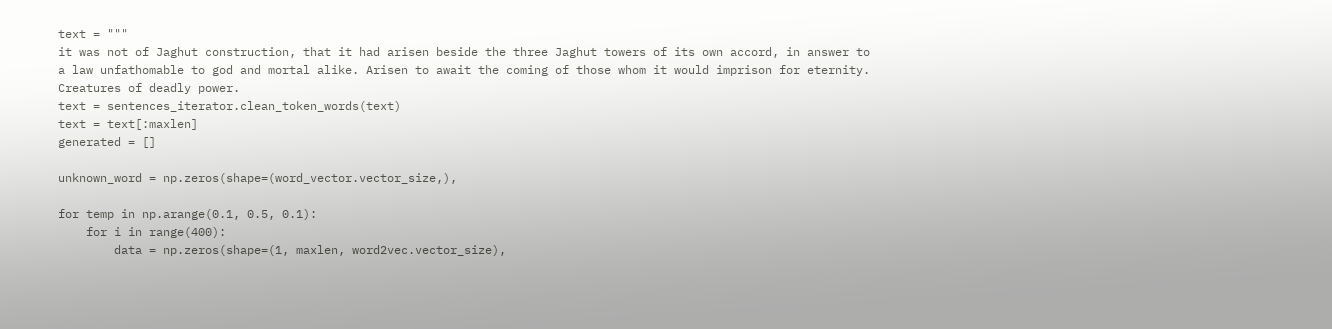text = """
it was not of Jaghut construction, that it had arisen beside the three Jaghut towers of its own accord, in answer to a law unfathomable to god and mortal alike. Arisen to await the coming of those whom it would imprison for eternity. Creatures of deadly power.
text = sentences_iterator.clean_token_words(text)
text = text[:maxlen]
generated = []

unknown_word = np.zeros(shape=(word_vector.vector_size,),

for temp in np.arange(0.1, 0.5, 0.1):
    for i in range(400):
        data = np.zeros(shape=(1, maxlen, word2vec.vector_size),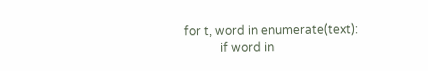for t, word in enumerate(text):
            if word in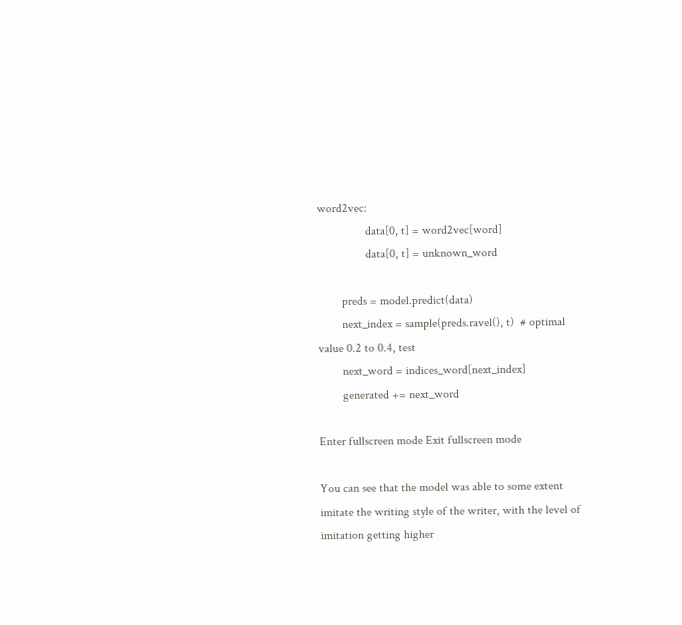word2vec:
                data[0, t] = word2vec[word]
                data[0, t] = unknown_word

        preds = model.predict(data)
        next_index = sample(preds.ravel(), t)  # optimal value 0.2 to 0.4, test
        next_word = indices_word[next_index]
        generated += next_word

Enter fullscreen mode Exit fullscreen mode

You can see that the model was able to some extent imitate the writing style of the writer, with the level of imitation getting higher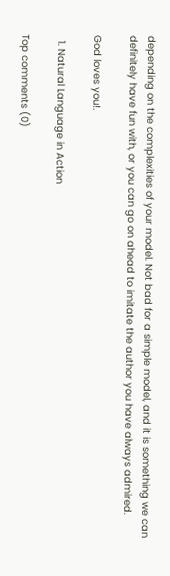depending on the complexities of your model. Not bad for a simple model, and it is something we can definitely have fun with, or you can go on ahead to imitate the author you have always admired.

God loves you!.

  1. Natural Language in Action

Top comments (0)